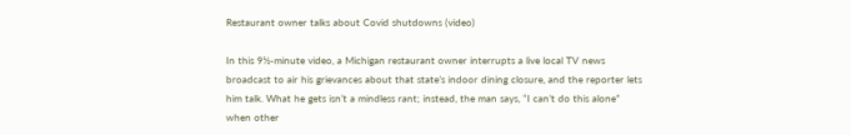Restaurant owner talks about Covid shutdowns (video)

In this 9½-minute video, a Michigan restaurant owner interrupts a live local TV news broadcast to air his grievances about that state’s indoor dining closure, and the reporter lets him talk. What he gets isn’t a mindless rant; instead, the man says, “I can’t do this alone” when other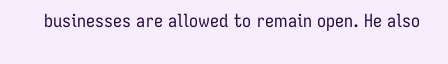businesses are allowed to remain open. He also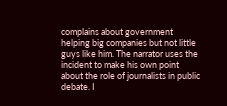complains about government helping big companies but not little guys like him. The narrator uses the incident to make his own point about the role of journalists in public debate. I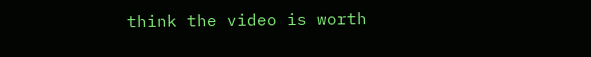think the video is worth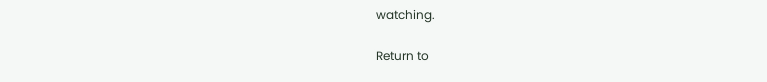watching.

Return to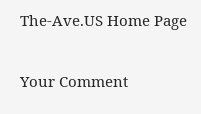The-Ave.US Home Page

Your Comment